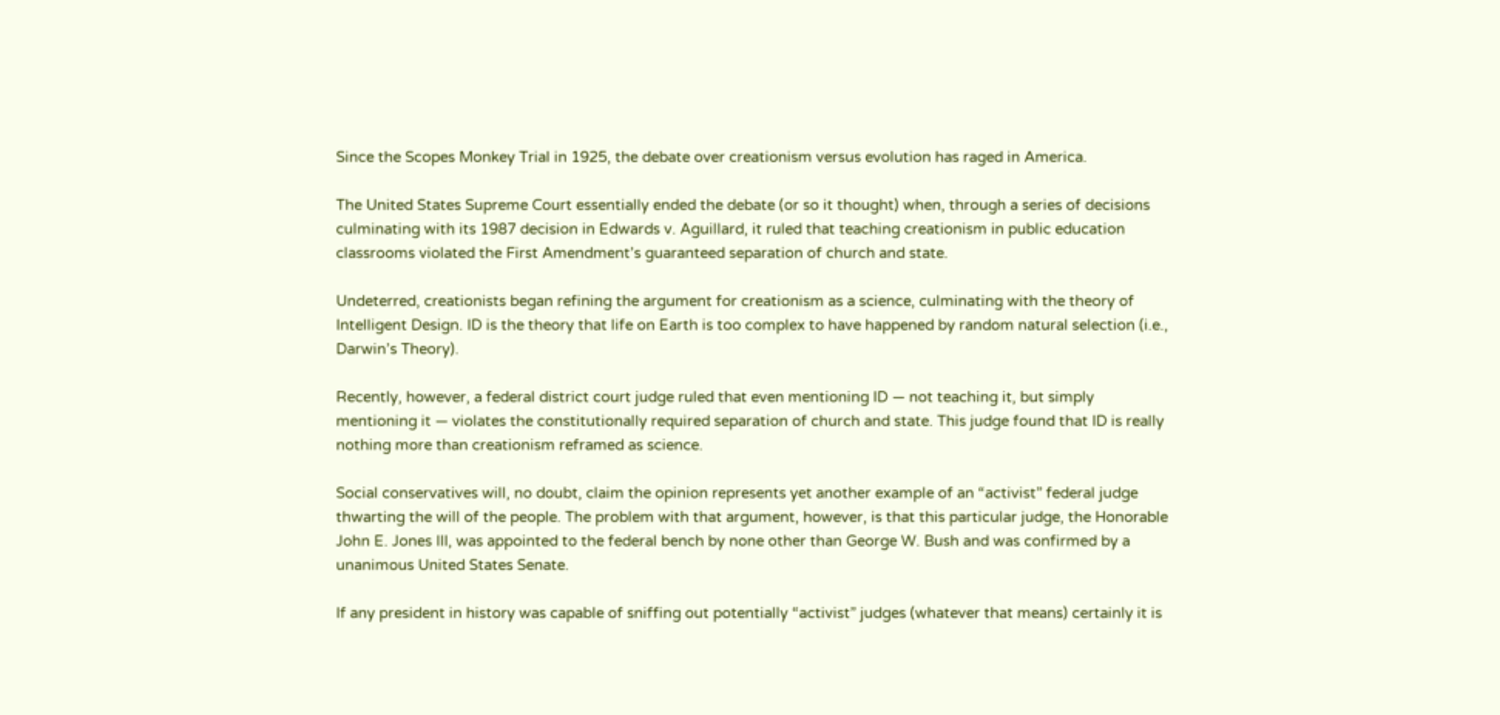Since the Scopes Monkey Trial in 1925, the debate over creationism versus evolution has raged in America.

The United States Supreme Court essentially ended the debate (or so it thought) when, through a series of decisions culminating with its 1987 decision in Edwards v. Aguillard, it ruled that teaching creationism in public education classrooms violated the First Amendment’s guaranteed separation of church and state.

Undeterred, creationists began refining the argument for creationism as a science, culminating with the theory of Intelligent Design. ID is the theory that life on Earth is too complex to have happened by random natural selection (i.e., Darwin’s Theory).

Recently, however, a federal district court judge ruled that even mentioning ID — not teaching it, but simply mentioning it — violates the constitutionally required separation of church and state. This judge found that ID is really nothing more than creationism reframed as science.

Social conservatives will, no doubt, claim the opinion represents yet another example of an “activist” federal judge thwarting the will of the people. The problem with that argument, however, is that this particular judge, the Honorable John E. Jones III, was appointed to the federal bench by none other than George W. Bush and was confirmed by a unanimous United States Senate.

If any president in history was capable of sniffing out potentially “activist” judges (whatever that means) certainly it is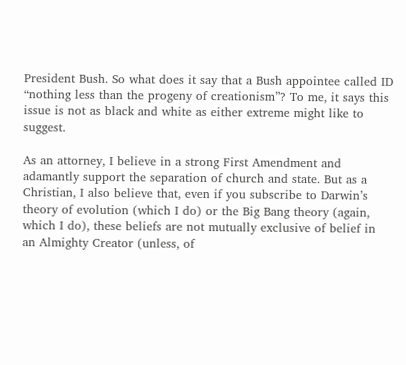President Bush. So what does it say that a Bush appointee called ID “nothing less than the progeny of creationism”? To me, it says this issue is not as black and white as either extreme might like to suggest.

As an attorney, I believe in a strong First Amendment and adamantly support the separation of church and state. But as a Christian, I also believe that, even if you subscribe to Darwin’s theory of evolution (which I do) or the Big Bang theory (again, which I do), these beliefs are not mutually exclusive of belief in an Almighty Creator (unless, of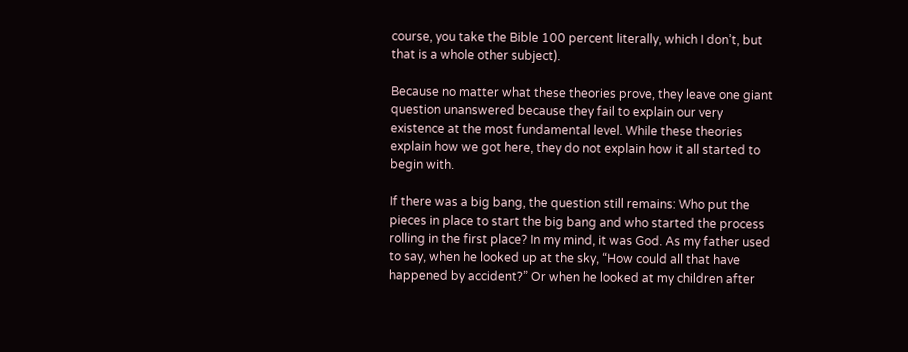course, you take the Bible 100 percent literally, which I don’t, but that is a whole other subject).

Because no matter what these theories prove, they leave one giant question unanswered because they fail to explain our very existence at the most fundamental level. While these theories explain how we got here, they do not explain how it all started to begin with.

If there was a big bang, the question still remains: Who put the pieces in place to start the big bang and who started the process rolling in the first place? In my mind, it was God. As my father used to say, when he looked up at the sky, “How could all that have happened by accident?” Or when he looked at my children after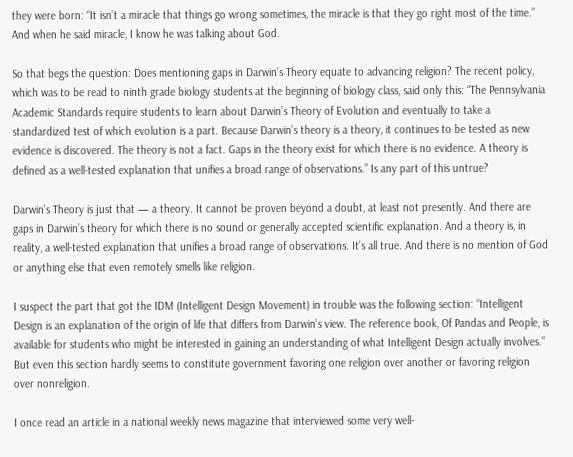they were born: “It isn’t a miracle that things go wrong sometimes, the miracle is that they go right most of the time.” And when he said miracle, I know he was talking about God.

So that begs the question: Does mentioning gaps in Darwin’s Theory equate to advancing religion? The recent policy, which was to be read to ninth grade biology students at the beginning of biology class, said only this: “The Pennsylvania Academic Standards require students to learn about Darwin’s Theory of Evolution and eventually to take a standardized test of which evolution is a part. Because Darwin’s theory is a theory, it continues to be tested as new evidence is discovered. The theory is not a fact. Gaps in the theory exist for which there is no evidence. A theory is defined as a well-tested explanation that unifies a broad range of observations.” Is any part of this untrue?

Darwin’s Theory is just that — a theory. It cannot be proven beyond a doubt, at least not presently. And there are gaps in Darwin’s theory for which there is no sound or generally accepted scientific explanation. And a theory is, in reality, a well-tested explanation that unifies a broad range of observations. It’s all true. And there is no mention of God or anything else that even remotely smells like religion.

I suspect the part that got the IDM (Intelligent Design Movement) in trouble was the following section: “Intelligent Design is an explanation of the origin of life that differs from Darwin’s view. The reference book, Of Pandas and People, is available for students who might be interested in gaining an understanding of what Intelligent Design actually involves.” But even this section hardly seems to constitute government favoring one religion over another or favoring religion over nonreligion.

I once read an article in a national weekly news magazine that interviewed some very well-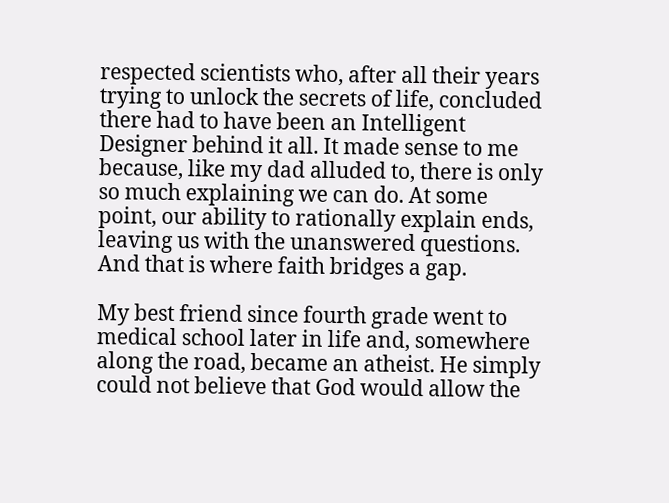respected scientists who, after all their years trying to unlock the secrets of life, concluded there had to have been an Intelligent Designer behind it all. It made sense to me because, like my dad alluded to, there is only so much explaining we can do. At some point, our ability to rationally explain ends, leaving us with the unanswered questions. And that is where faith bridges a gap.

My best friend since fourth grade went to medical school later in life and, somewhere along the road, became an atheist. He simply could not believe that God would allow the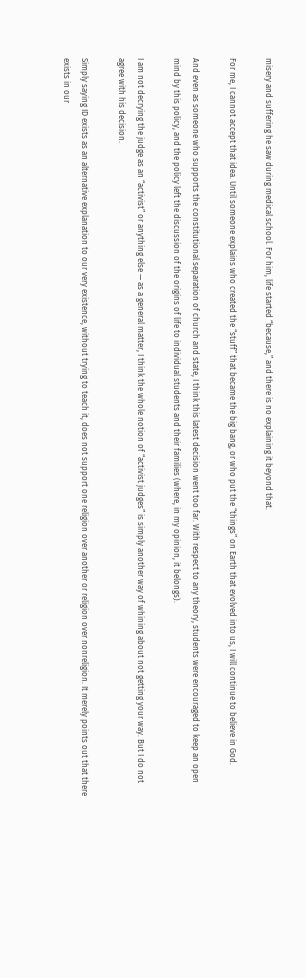misery and suffering he saw during medical school. For him, life started “because,” and there is no explaining it beyond that.

For me, I cannot accept that idea. Until someone explains who created the “stuff” that became the big bang, or who put the “things” on Earth that evolved into us, I will continue to believe in God.

And even as someone who supports the constitutional separation of church and state, I think this latest decision went too far. With respect to any theory, students were encouraged to keep an open mind by this policy, and the policy left the discussion of the origins of life to individual students and their families (where, in my opinion, it belongs).

I am not decrying the judge as an “activist” or anything else — as a general matter, I think the whole notion of “activist judges” is simply another way of whining about not getting your way. But I do not agree with his decision.

Simply saying ID exists as an alternative explanation to our very existence, without trying to teach it, does not support one religion over another or religion over nonreligion. It merely points out that there exists in our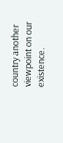country another viewpoint on our existence.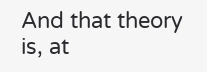And that theory is, at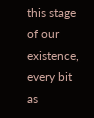this stage of our existence, every bit as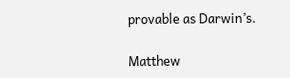provable as Darwin’s.

Matthew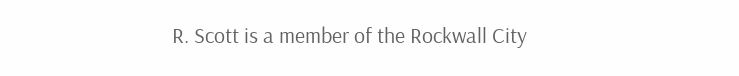R. Scott is a member of the Rockwall City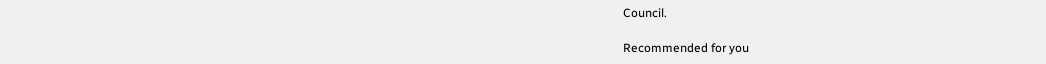Council.

Recommended for you